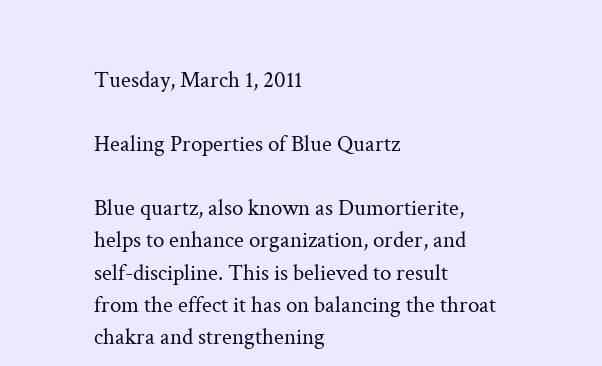Tuesday, March 1, 2011

Healing Properties of Blue Quartz

Blue quartz, also known as Dumortierite, helps to enhance organization, order, and self-discipline. This is believed to result from the effect it has on balancing the throat chakra and strengthening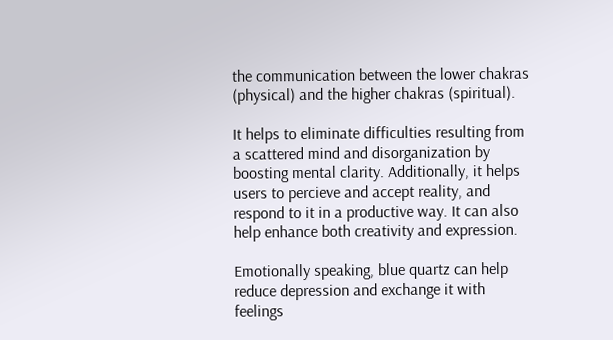the communication between the lower chakras (physical) and the higher chakras (spiritual).

It helps to eliminate difficulties resulting from a scattered mind and disorganization by boosting mental clarity. Additionally, it helps users to percieve and accept reality, and respond to it in a productive way. It can also help enhance both creativity and expression.

Emotionally speaking, blue quartz can help reduce depression and exchange it with feelings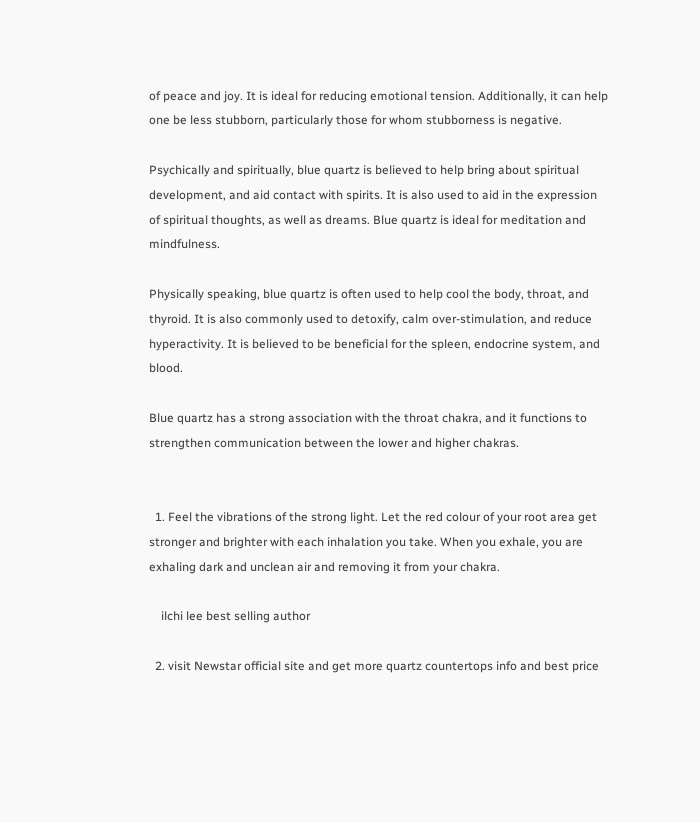of peace and joy. It is ideal for reducing emotional tension. Additionally, it can help one be less stubborn, particularly those for whom stubborness is negative.

Psychically and spiritually, blue quartz is believed to help bring about spiritual development, and aid contact with spirits. It is also used to aid in the expression of spiritual thoughts, as well as dreams. Blue quartz is ideal for meditation and mindfulness.

Physically speaking, blue quartz is often used to help cool the body, throat, and thyroid. It is also commonly used to detoxify, calm over-stimulation, and reduce hyperactivity. It is believed to be beneficial for the spleen, endocrine system, and blood.

Blue quartz has a strong association with the throat chakra, and it functions to strengthen communication between the lower and higher chakras.


  1. Feel the vibrations of the strong light. Let the red colour of your root area get stronger and brighter with each inhalation you take. When you exhale, you are exhaling dark and unclean air and removing it from your chakra.

    ilchi lee best selling author

  2. visit Newstar official site and get more quartz countertops info and best price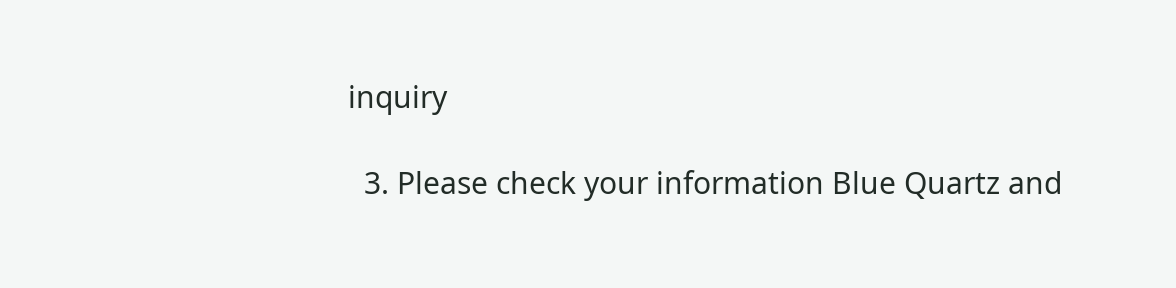inquiry

  3. Please check your information Blue Quartz and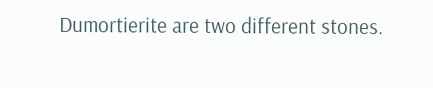Dumortierite are two different stones.